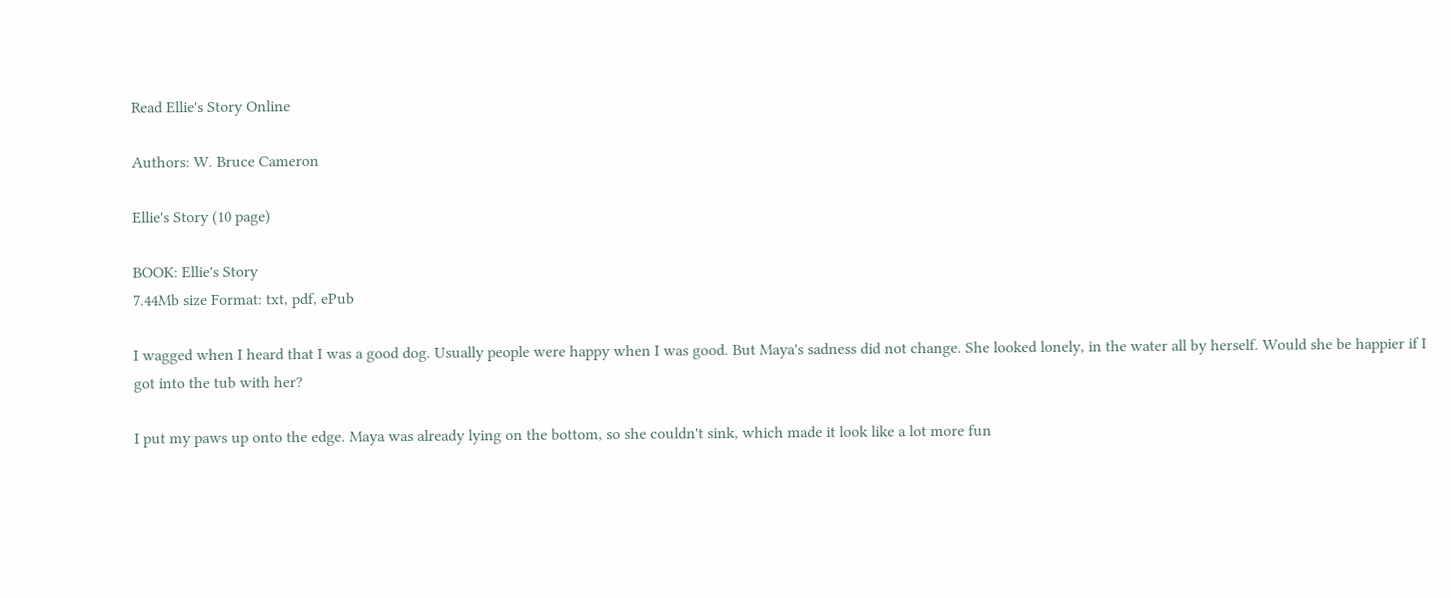Read Ellie's Story Online

Authors: W. Bruce Cameron

Ellie's Story (10 page)

BOOK: Ellie's Story
7.44Mb size Format: txt, pdf, ePub

I wagged when I heard that I was a good dog. Usually people were happy when I was good. But Maya's sadness did not change. She looked lonely, in the water all by herself. Would she be happier if I got into the tub with her?

I put my paws up onto the edge. Maya was already lying on the bottom, so she couldn't sink, which made it look like a lot more fun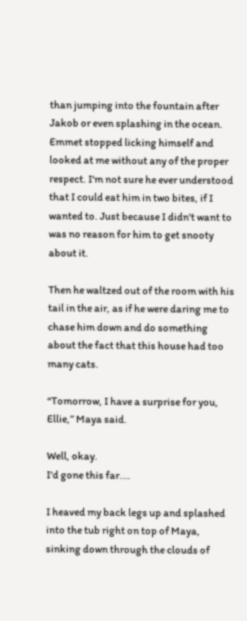than jumping into the fountain after Jakob or even splashing in the ocean. Emmet stopped licking himself and looked at me without any of the proper respect. I'm not sure he ever understood that I could eat him in two bites, if I wanted to. Just because I didn't want to was no reason for him to get snooty about it.

Then he waltzed out of the room with his tail in the air, as if he were daring me to chase him down and do something about the fact that this house had too many cats.

“Tomorrow, I have a surprise for you, Ellie,” Maya said.

Well, okay.
I'd gone this far.…

I heaved my back legs up and splashed into the tub right on top of Maya, sinking down through the clouds of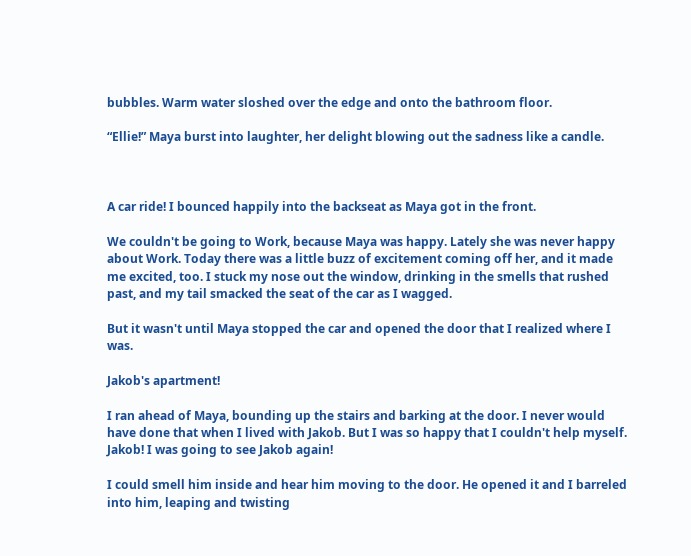bubbles. Warm water sloshed over the edge and onto the bathroom floor.

“Ellie!” Maya burst into laughter, her delight blowing out the sadness like a candle.



A car ride! I bounced happily into the backseat as Maya got in the front.

We couldn't be going to Work, because Maya was happy. Lately she was never happy about Work. Today there was a little buzz of excitement coming off her, and it made me excited, too. I stuck my nose out the window, drinking in the smells that rushed past, and my tail smacked the seat of the car as I wagged.

But it wasn't until Maya stopped the car and opened the door that I realized where I was.

Jakob's apartment!

I ran ahead of Maya, bounding up the stairs and barking at the door. I never would have done that when I lived with Jakob. But I was so happy that I couldn't help myself. Jakob! I was going to see Jakob again!

I could smell him inside and hear him moving to the door. He opened it and I barreled into him, leaping and twisting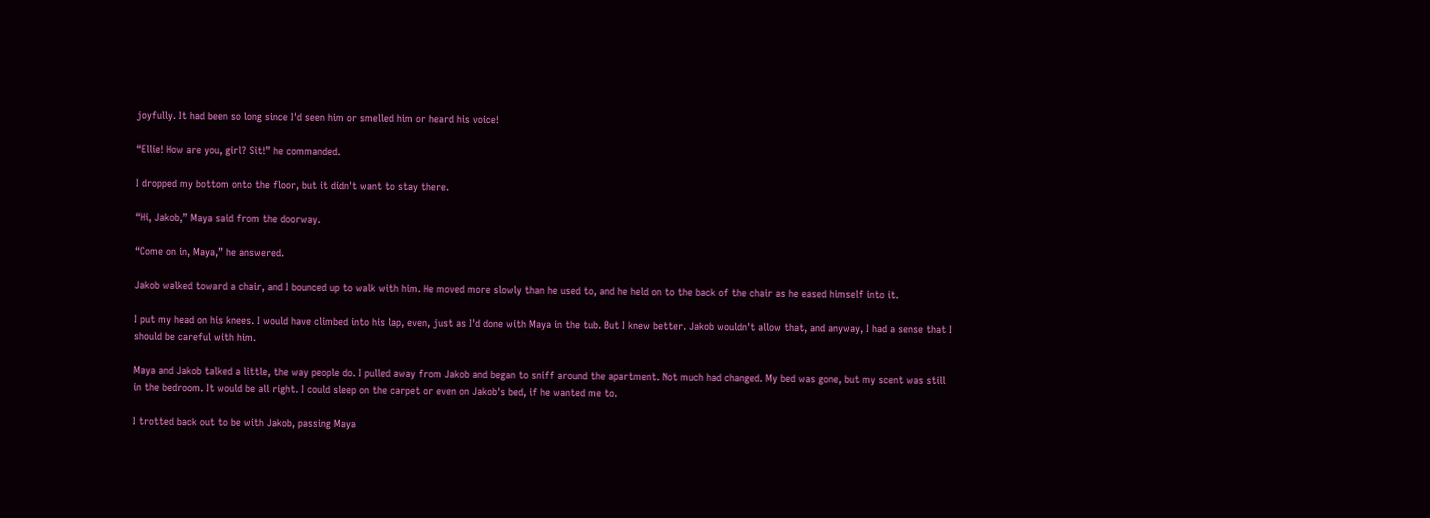joyfully. It had been so long since I'd seen him or smelled him or heard his voice!

“Ellie! How are you, girl? Sit!” he commanded.

I dropped my bottom onto the floor, but it didn't want to stay there.

“Hi, Jakob,” Maya said from the doorway.

“Come on in, Maya,” he answered.

Jakob walked toward a chair, and I bounced up to walk with him. He moved more slowly than he used to, and he held on to the back of the chair as he eased himself into it.

I put my head on his knees. I would have climbed into his lap, even, just as I'd done with Maya in the tub. But I knew better. Jakob wouldn't allow that, and anyway, I had a sense that I should be careful with him.

Maya and Jakob talked a little, the way people do. I pulled away from Jakob and began to sniff around the apartment. Not much had changed. My bed was gone, but my scent was still in the bedroom. It would be all right. I could sleep on the carpet or even on Jakob's bed, if he wanted me to.

I trotted back out to be with Jakob, passing Maya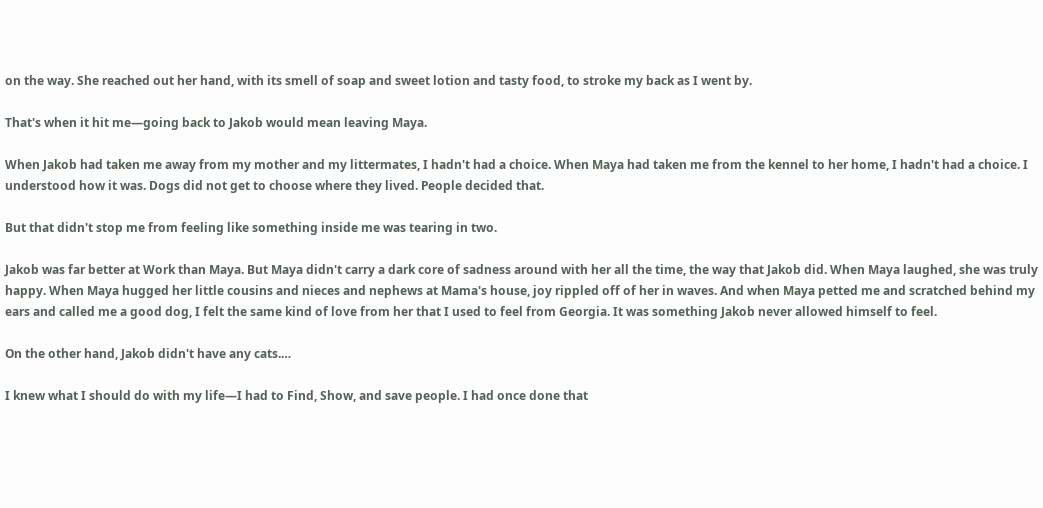on the way. She reached out her hand, with its smell of soap and sweet lotion and tasty food, to stroke my back as I went by.

That's when it hit me—going back to Jakob would mean leaving Maya.

When Jakob had taken me away from my mother and my littermates, I hadn't had a choice. When Maya had taken me from the kennel to her home, I hadn't had a choice. I understood how it was. Dogs did not get to choose where they lived. People decided that.

But that didn't stop me from feeling like something inside me was tearing in two.

Jakob was far better at Work than Maya. But Maya didn't carry a dark core of sadness around with her all the time, the way that Jakob did. When Maya laughed, she was truly happy. When Maya hugged her little cousins and nieces and nephews at Mama's house, joy rippled off of her in waves. And when Maya petted me and scratched behind my ears and called me a good dog, I felt the same kind of love from her that I used to feel from Georgia. It was something Jakob never allowed himself to feel.

On the other hand, Jakob didn't have any cats.…

I knew what I should do with my life—I had to Find, Show, and save people. I had once done that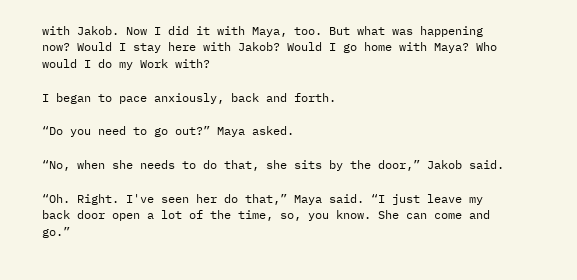with Jakob. Now I did it with Maya, too. But what was happening now? Would I stay here with Jakob? Would I go home with Maya? Who would I do my Work with?

I began to pace anxiously, back and forth.

“Do you need to go out?” Maya asked.

“No, when she needs to do that, she sits by the door,” Jakob said.

“Oh. Right. I've seen her do that,” Maya said. “I just leave my back door open a lot of the time, so, you know. She can come and go.”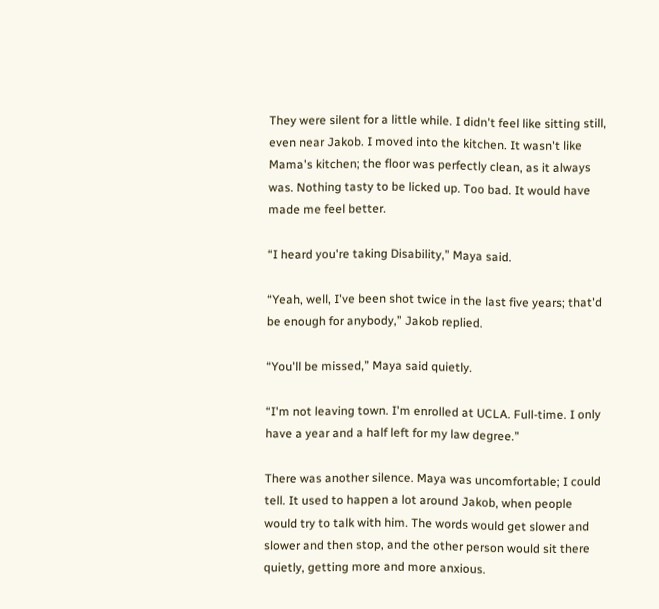They were silent for a little while. I didn't feel like sitting still, even near Jakob. I moved into the kitchen. It wasn't like Mama's kitchen; the floor was perfectly clean, as it always was. Nothing tasty to be licked up. Too bad. It would have made me feel better.

“I heard you're taking Disability,” Maya said.

“Yeah, well, I've been shot twice in the last five years; that'd be enough for anybody,” Jakob replied.

“You'll be missed,” Maya said quietly.

“I'm not leaving town. I'm enrolled at UCLA. Full-time. I only have a year and a half left for my law degree.”

There was another silence. Maya was uncomfortable; I could tell. It used to happen a lot around Jakob, when people would try to talk with him. The words would get slower and slower and then stop, and the other person would sit there quietly, getting more and more anxious.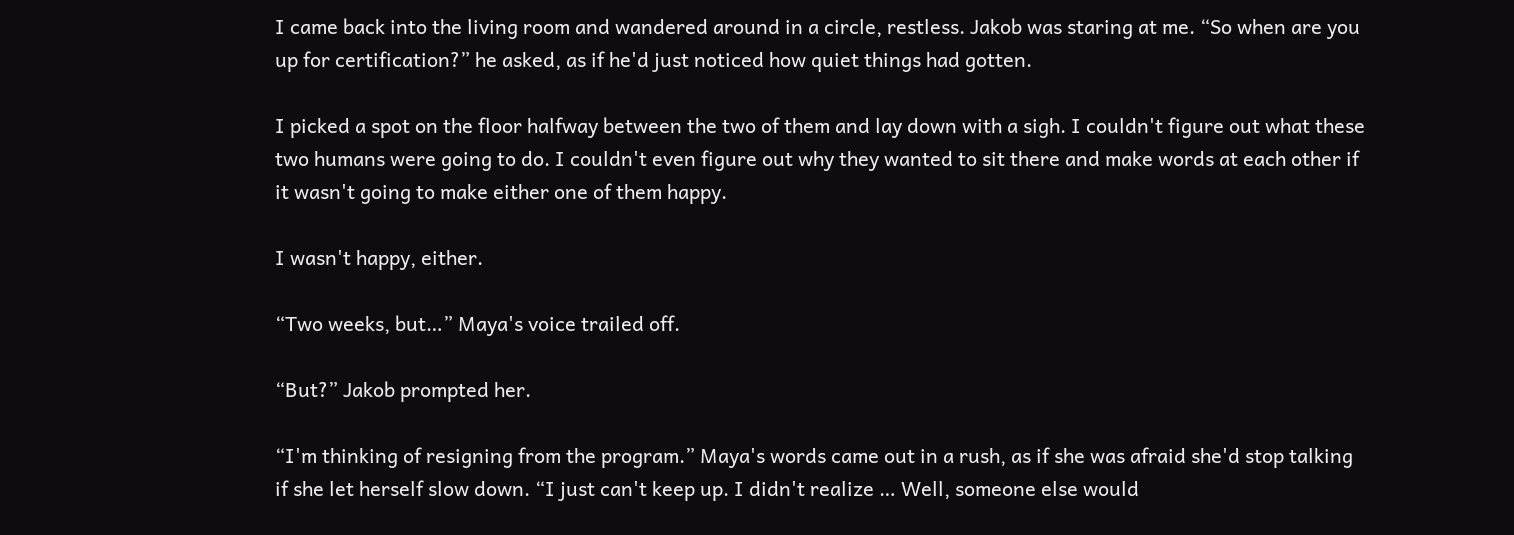I came back into the living room and wandered around in a circle, restless. Jakob was staring at me. “So when are you up for certification?” he asked, as if he'd just noticed how quiet things had gotten.

I picked a spot on the floor halfway between the two of them and lay down with a sigh. I couldn't figure out what these two humans were going to do. I couldn't even figure out why they wanted to sit there and make words at each other if it wasn't going to make either one of them happy.

I wasn't happy, either.

“Two weeks, but…” Maya's voice trailed off.

“But?” Jakob prompted her.

“I'm thinking of resigning from the program.” Maya's words came out in a rush, as if she was afraid she'd stop talking if she let herself slow down. “I just can't keep up. I didn't realize … Well, someone else would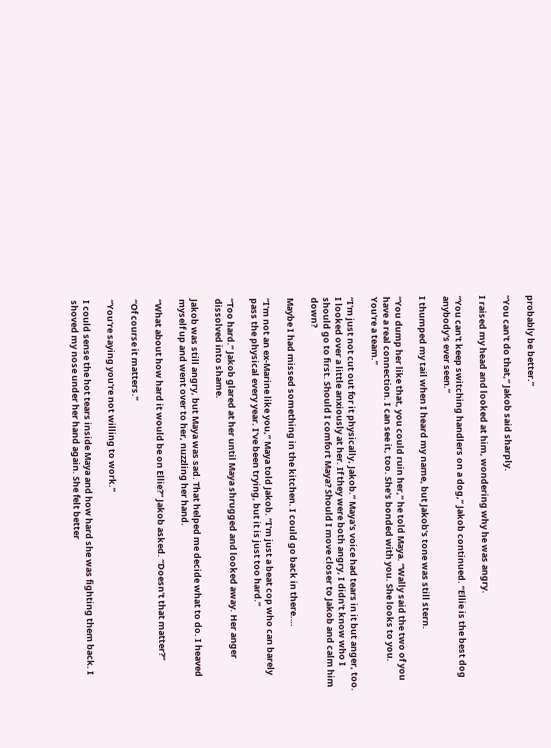probably be better.”

“You can't do that,” Jakob said sharply.

I raised my head and looked at him, wondering why he was angry.

“You can't keep switching handlers on a dog,” Jakob continued. “Ellie is the best dog anybody's ever seen.”

I thumped my tail when I heard my name, but Jakob's tone was still stern.

“You dump her like that, you could ruin her,” he told Maya. “Wally said the two of you have a real connection. I can see it, too. She's bonded with you. She looks to you. You're a team.”

“I'm just not cut out for it physically, Jakob.” Maya's voice had tears in it but anger, too. I looked over a little anxiously at her. If they were both angry, I didn't know who I should go to first. Should I comfort Maya? Should I move closer to Jakob and calm him down?

Maybe I had missed something in the kitchen. I could go back in there.…

“I'm not an ex-Marine like you,” Maya told Jakob. “I'm just a beat cop who can barely pass the physical every year. I've been trying, but it is just too hard.”

“Too hard.” Jakob glared at her until Maya shrugged and looked away. Her anger dissolved into shame.

Jakob was still angry, but Maya was sad. That helped me decide what to do. I heaved myself up and went over to her, nuzzling her hand.

“What about how hard it would be on Ellie?” Jakob asked. “Doesn't that matter?”

“Of course it matters.”

“You're saying you're not willing to work.”

I could sense the hot tears inside Maya and how hard she was fighting them back. I shoved my nose under her hand again. She felt better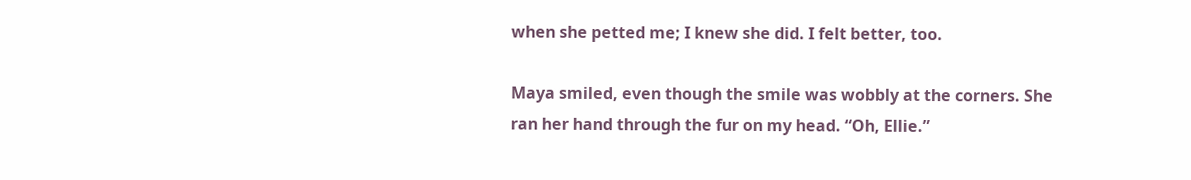when she petted me; I knew she did. I felt better, too.

Maya smiled, even though the smile was wobbly at the corners. She ran her hand through the fur on my head. “Oh, Ellie.”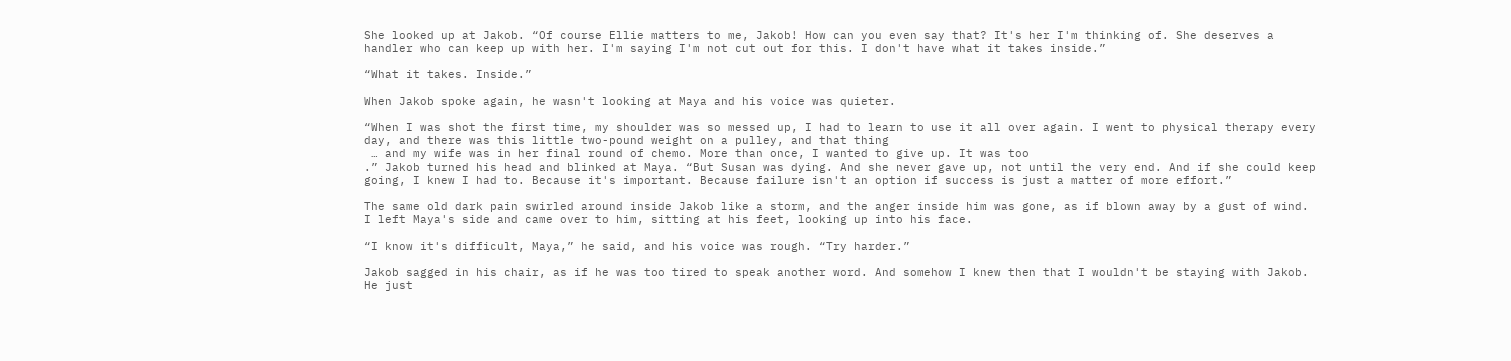She looked up at Jakob. “Of course Ellie matters to me, Jakob! How can you even say that? It's her I'm thinking of. She deserves a handler who can keep up with her. I'm saying I'm not cut out for this. I don't have what it takes inside.”

“What it takes. Inside.”

When Jakob spoke again, he wasn't looking at Maya and his voice was quieter.

“When I was shot the first time, my shoulder was so messed up, I had to learn to use it all over again. I went to physical therapy every day, and there was this little two-pound weight on a pulley, and that thing
 … and my wife was in her final round of chemo. More than once, I wanted to give up. It was too
.” Jakob turned his head and blinked at Maya. “But Susan was dying. And she never gave up, not until the very end. And if she could keep going, I knew I had to. Because it's important. Because failure isn't an option if success is just a matter of more effort.”

The same old dark pain swirled around inside Jakob like a storm, and the anger inside him was gone, as if blown away by a gust of wind. I left Maya's side and came over to him, sitting at his feet, looking up into his face.

“I know it's difficult, Maya,” he said, and his voice was rough. “Try harder.”

Jakob sagged in his chair, as if he was too tired to speak another word. And somehow I knew then that I wouldn't be staying with Jakob. He just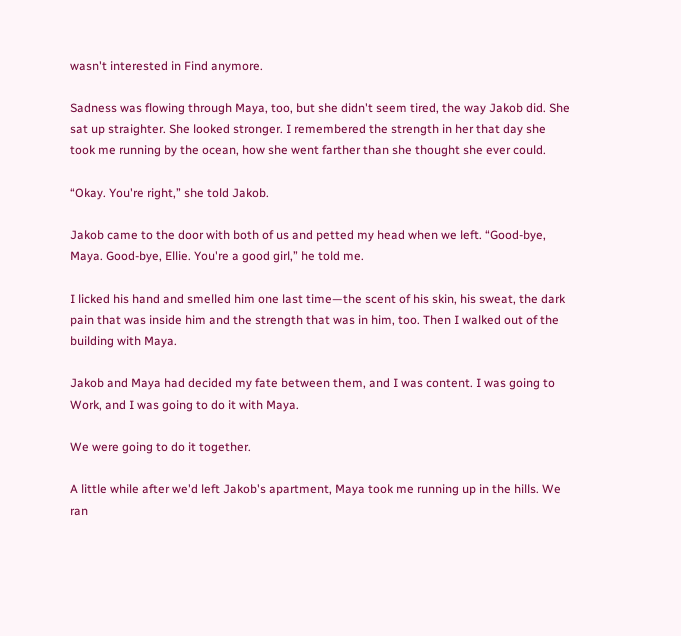wasn't interested in Find anymore.

Sadness was flowing through Maya, too, but she didn't seem tired, the way Jakob did. She sat up straighter. She looked stronger. I remembered the strength in her that day she took me running by the ocean, how she went farther than she thought she ever could.

“Okay. You're right,” she told Jakob.

Jakob came to the door with both of us and petted my head when we left. “Good-bye, Maya. Good-bye, Ellie. You're a good girl,” he told me.

I licked his hand and smelled him one last time—the scent of his skin, his sweat, the dark pain that was inside him and the strength that was in him, too. Then I walked out of the building with Maya.

Jakob and Maya had decided my fate between them, and I was content. I was going to Work, and I was going to do it with Maya.

We were going to do it together.

A little while after we'd left Jakob's apartment, Maya took me running up in the hills. We ran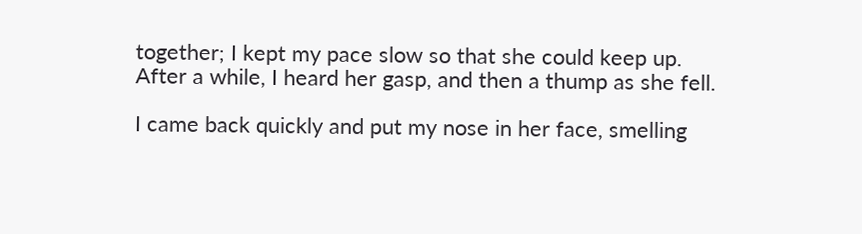together; I kept my pace slow so that she could keep up. After a while, I heard her gasp, and then a thump as she fell.

I came back quickly and put my nose in her face, smelling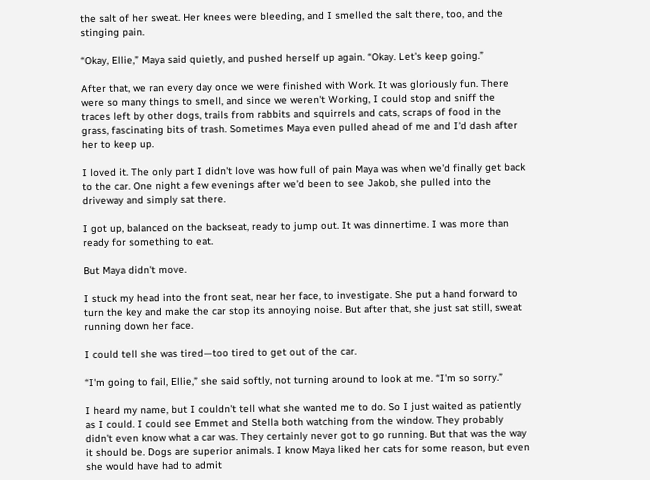the salt of her sweat. Her knees were bleeding, and I smelled the salt there, too, and the stinging pain.

“Okay, Ellie,” Maya said quietly, and pushed herself up again. “Okay. Let's keep going.”

After that, we ran every day once we were finished with Work. It was gloriously fun. There were so many things to smell, and since we weren't Working, I could stop and sniff the traces left by other dogs, trails from rabbits and squirrels and cats, scraps of food in the grass, fascinating bits of trash. Sometimes Maya even pulled ahead of me and I'd dash after her to keep up.

I loved it. The only part I didn't love was how full of pain Maya was when we'd finally get back to the car. One night a few evenings after we'd been to see Jakob, she pulled into the driveway and simply sat there.

I got up, balanced on the backseat, ready to jump out. It was dinnertime. I was more than ready for something to eat.

But Maya didn't move.

I stuck my head into the front seat, near her face, to investigate. She put a hand forward to turn the key and make the car stop its annoying noise. But after that, she just sat still, sweat running down her face.

I could tell she was tired—too tired to get out of the car.

“I'm going to fail, Ellie,” she said softly, not turning around to look at me. “I'm so sorry.”

I heard my name, but I couldn't tell what she wanted me to do. So I just waited as patiently as I could. I could see Emmet and Stella both watching from the window. They probably didn't even know what a car was. They certainly never got to go running. But that was the way it should be. Dogs are superior animals. I know Maya liked her cats for some reason, but even she would have had to admit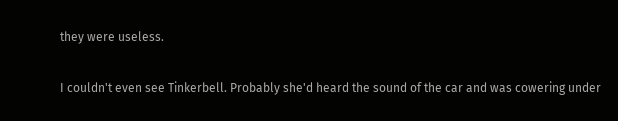they were useless.

I couldn't even see Tinkerbell. Probably she'd heard the sound of the car and was cowering under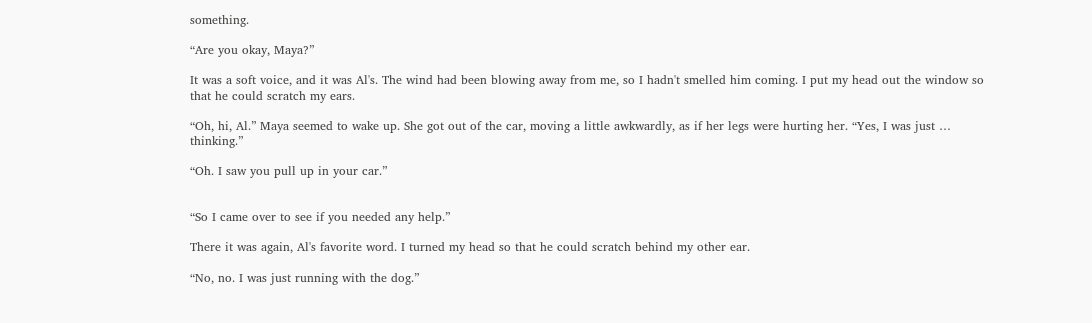something.

“Are you okay, Maya?”

It was a soft voice, and it was Al's. The wind had been blowing away from me, so I hadn't smelled him coming. I put my head out the window so that he could scratch my ears.

“Oh, hi, Al.” Maya seemed to wake up. She got out of the car, moving a little awkwardly, as if her legs were hurting her. “Yes, I was just … thinking.”

“Oh. I saw you pull up in your car.”


“So I came over to see if you needed any help.”

There it was again, Al's favorite word. I turned my head so that he could scratch behind my other ear.

“No, no. I was just running with the dog.”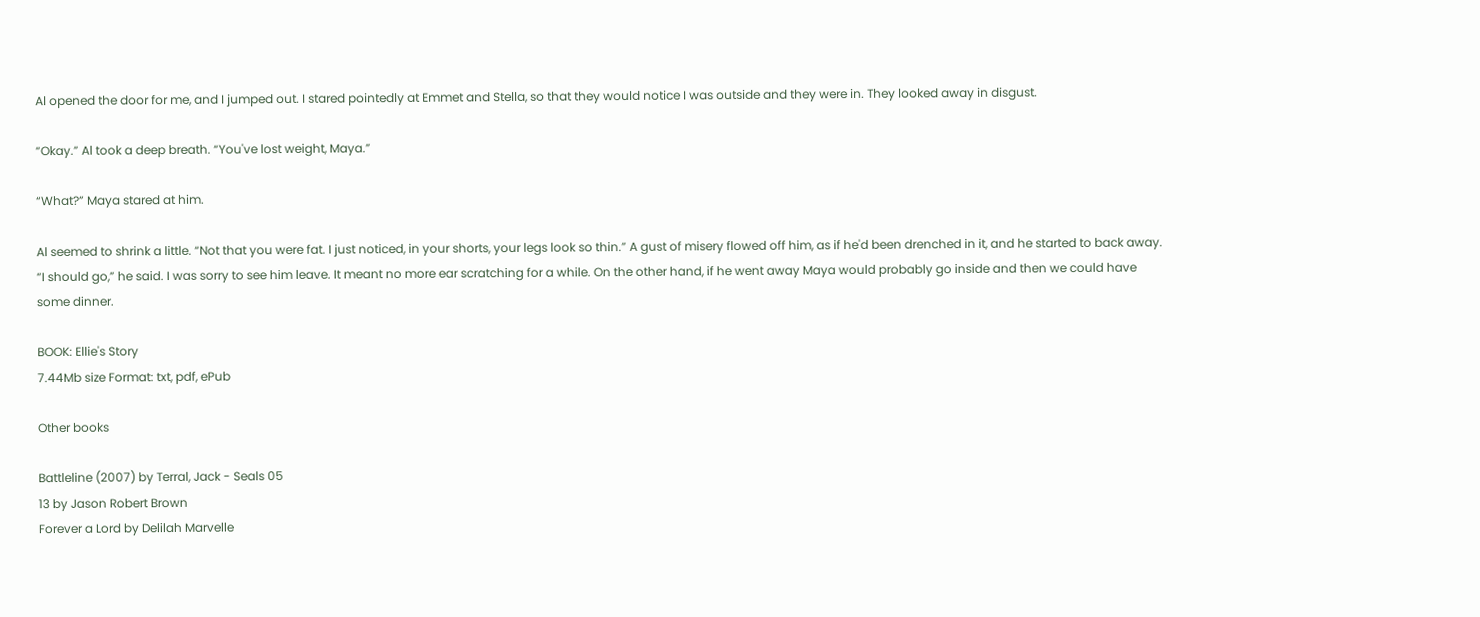Al opened the door for me, and I jumped out. I stared pointedly at Emmet and Stella, so that they would notice I was outside and they were in. They looked away in disgust.

“Okay.” Al took a deep breath. “You've lost weight, Maya.”

“What?” Maya stared at him.

Al seemed to shrink a little. “Not that you were fat. I just noticed, in your shorts, your legs look so thin.” A gust of misery flowed off him, as if he'd been drenched in it, and he started to back away. “I should go,” he said. I was sorry to see him leave. It meant no more ear scratching for a while. On the other hand, if he went away Maya would probably go inside and then we could have some dinner.

BOOK: Ellie's Story
7.44Mb size Format: txt, pdf, ePub

Other books

Battleline (2007) by Terral, Jack - Seals 05
13 by Jason Robert Brown
Forever a Lord by Delilah Marvelle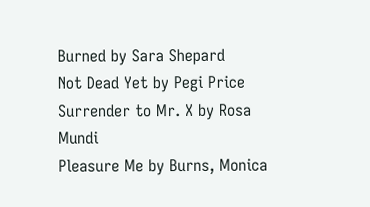Burned by Sara Shepard
Not Dead Yet by Pegi Price
Surrender to Mr. X by Rosa Mundi
Pleasure Me by Burns, Monica